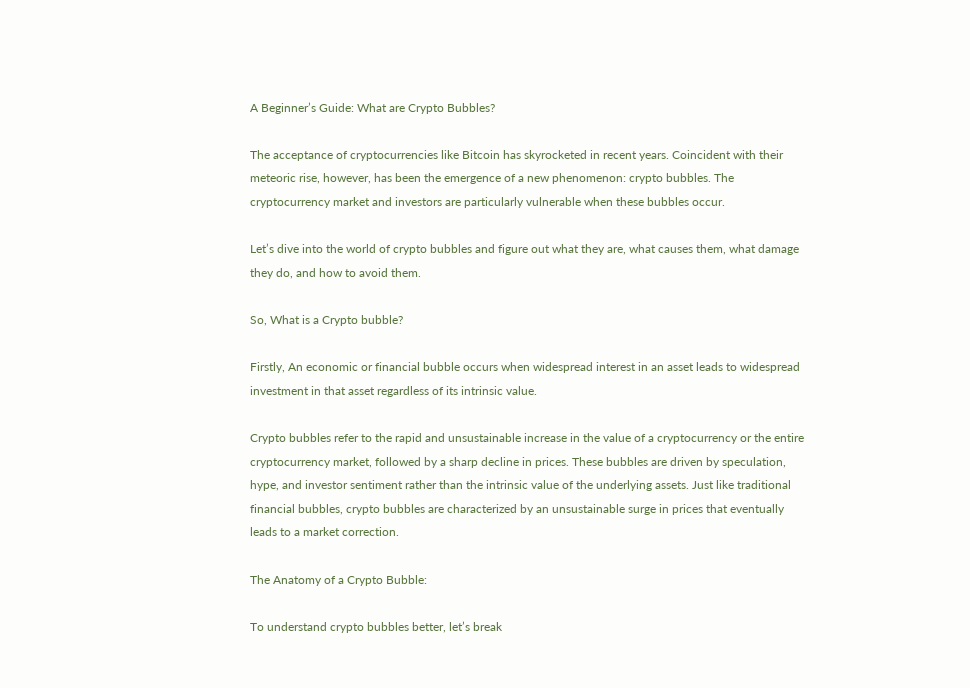A Beginner’s Guide: What are Crypto Bubbles?

The acceptance of cryptocurrencies like Bitcoin has skyrocketed in recent years. Coincident with their meteoric rise, however, has been the emergence of a new phenomenon: crypto bubbles. The cryptocurrency market and investors are particularly vulnerable when these bubbles occur.

Let’s dive into the world of crypto bubbles and figure out what they are, what causes them, what damage they do, and how to avoid them.

So, What is a Crypto bubble?

Firstly, An economic or financial bubble occurs when widespread interest in an asset leads to widespread investment in that asset regardless of its intrinsic value.

Crypto bubbles refer to the rapid and unsustainable increase in the value of a cryptocurrency or the entire cryptocurrency market, followed by a sharp decline in prices. These bubbles are driven by speculation, hype, and investor sentiment rather than the intrinsic value of the underlying assets. Just like traditional financial bubbles, crypto bubbles are characterized by an unsustainable surge in prices that eventually leads to a market correction.

The Anatomy of a Crypto Bubble:

To understand crypto bubbles better, let’s break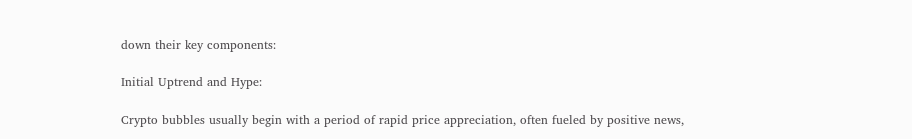down their key components:

Initial Uptrend and Hype:

Crypto bubbles usually begin with a period of rapid price appreciation, often fueled by positive news,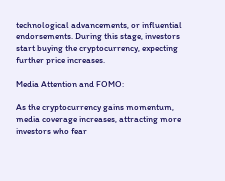technological advancements, or influential endorsements. During this stage, investors start buying the cryptocurrency, expecting further price increases.

Media Attention and FOMO:

As the cryptocurrency gains momentum, media coverage increases, attracting more investors who fear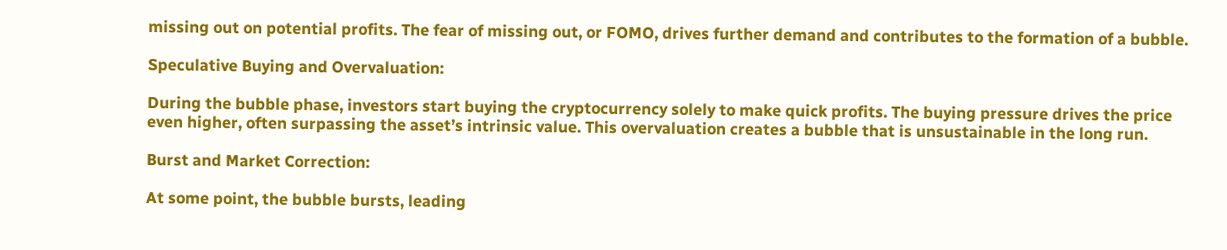missing out on potential profits. The fear of missing out, or FOMO, drives further demand and contributes to the formation of a bubble.

Speculative Buying and Overvaluation:

During the bubble phase, investors start buying the cryptocurrency solely to make quick profits. The buying pressure drives the price even higher, often surpassing the asset’s intrinsic value. This overvaluation creates a bubble that is unsustainable in the long run.

Burst and Market Correction:

At some point, the bubble bursts, leading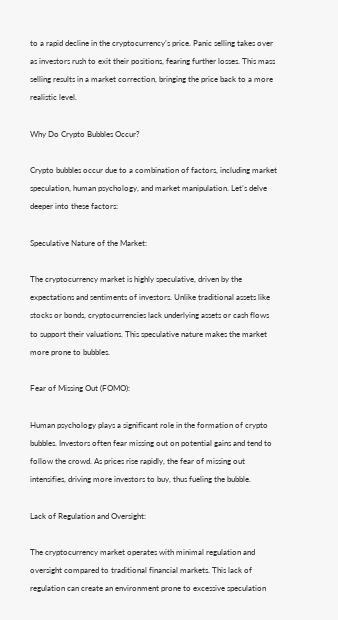to a rapid decline in the cryptocurrency’s price. Panic selling takes over as investors rush to exit their positions, fearing further losses. This mass selling results in a market correction, bringing the price back to a more realistic level.

Why Do Crypto Bubbles Occur?

Crypto bubbles occur due to a combination of factors, including market speculation, human psychology, and market manipulation. Let’s delve deeper into these factors:

Speculative Nature of the Market:

The cryptocurrency market is highly speculative, driven by the expectations and sentiments of investors. Unlike traditional assets like stocks or bonds, cryptocurrencies lack underlying assets or cash flows to support their valuations. This speculative nature makes the market more prone to bubbles.

Fear of Missing Out (FOMO):

Human psychology plays a significant role in the formation of crypto bubbles. Investors often fear missing out on potential gains and tend to follow the crowd. As prices rise rapidly, the fear of missing out intensifies, driving more investors to buy, thus fueling the bubble.

Lack of Regulation and Oversight:

The cryptocurrency market operates with minimal regulation and oversight compared to traditional financial markets. This lack of regulation can create an environment prone to excessive speculation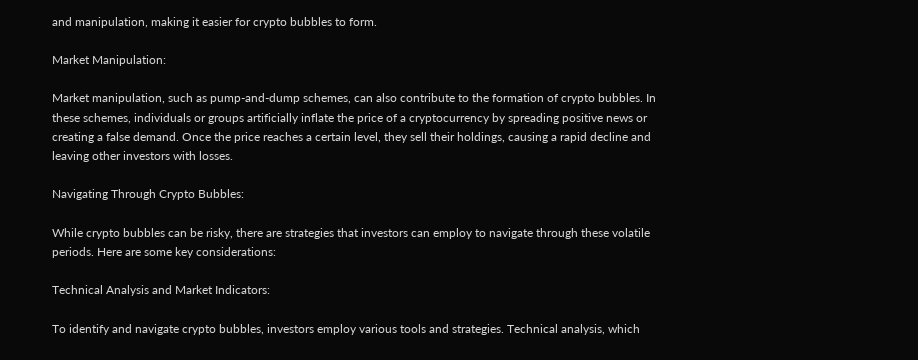and manipulation, making it easier for crypto bubbles to form.

Market Manipulation:

Market manipulation, such as pump-and-dump schemes, can also contribute to the formation of crypto bubbles. In these schemes, individuals or groups artificially inflate the price of a cryptocurrency by spreading positive news or creating a false demand. Once the price reaches a certain level, they sell their holdings, causing a rapid decline and leaving other investors with losses.

Navigating Through Crypto Bubbles:

While crypto bubbles can be risky, there are strategies that investors can employ to navigate through these volatile periods. Here are some key considerations:

Technical Analysis and Market Indicators:

To identify and navigate crypto bubbles, investors employ various tools and strategies. Technical analysis, which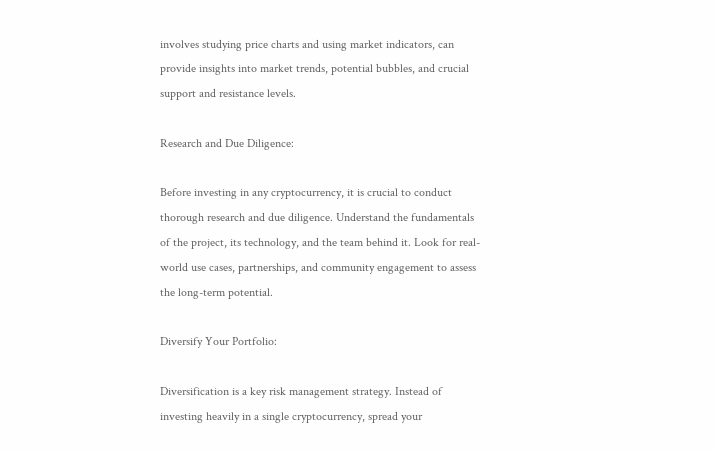involves studying price charts and using market indicators, can provide insights into market trends, potential bubbles, and crucial support and resistance levels.

Research and Due Diligence:

Before investing in any cryptocurrency, it is crucial to conduct thorough research and due diligence. Understand the fundamentals of the project, its technology, and the team behind it. Look for real-world use cases, partnerships, and community engagement to assess the long-term potential.

Diversify Your Portfolio:

Diversification is a key risk management strategy. Instead of investing heavily in a single cryptocurrency, spread your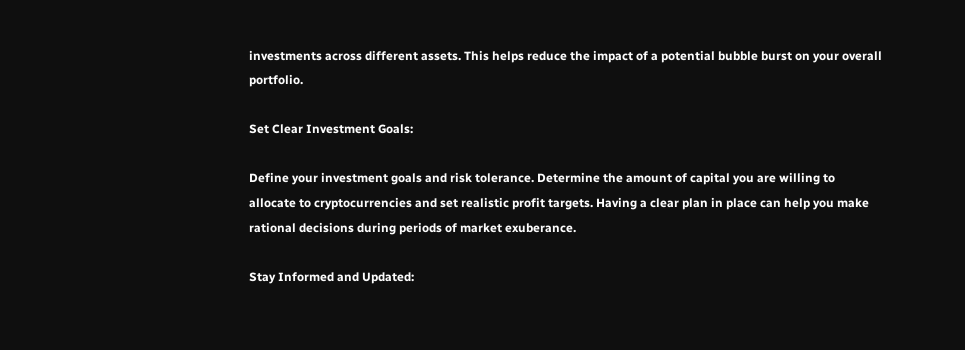investments across different assets. This helps reduce the impact of a potential bubble burst on your overall portfolio.

Set Clear Investment Goals:

Define your investment goals and risk tolerance. Determine the amount of capital you are willing to allocate to cryptocurrencies and set realistic profit targets. Having a clear plan in place can help you make rational decisions during periods of market exuberance.

Stay Informed and Updated: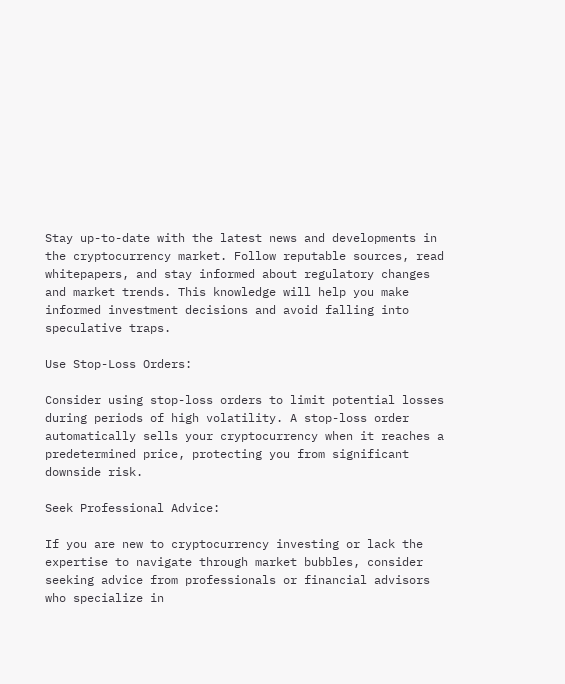Stay up-to-date with the latest news and developments in the cryptocurrency market. Follow reputable sources, read whitepapers, and stay informed about regulatory changes and market trends. This knowledge will help you make informed investment decisions and avoid falling into speculative traps.

Use Stop-Loss Orders:

Consider using stop-loss orders to limit potential losses during periods of high volatility. A stop-loss order automatically sells your cryptocurrency when it reaches a predetermined price, protecting you from significant downside risk.

Seek Professional Advice:

If you are new to cryptocurrency investing or lack the expertise to navigate through market bubbles, consider seeking advice from professionals or financial advisors who specialize in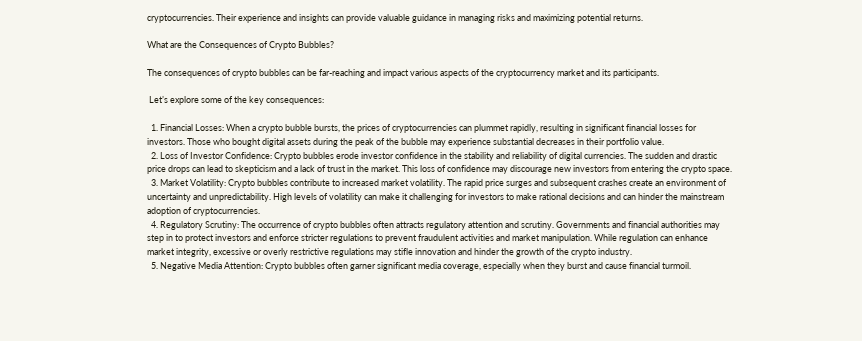cryptocurrencies. Their experience and insights can provide valuable guidance in managing risks and maximizing potential returns.

What are the Consequences of Crypto Bubbles?

The consequences of crypto bubbles can be far-reaching and impact various aspects of the cryptocurrency market and its participants.

 Let’s explore some of the key consequences:

  1. Financial Losses: When a crypto bubble bursts, the prices of cryptocurrencies can plummet rapidly, resulting in significant financial losses for investors. Those who bought digital assets during the peak of the bubble may experience substantial decreases in their portfolio value.
  2. Loss of Investor Confidence: Crypto bubbles erode investor confidence in the stability and reliability of digital currencies. The sudden and drastic price drops can lead to skepticism and a lack of trust in the market. This loss of confidence may discourage new investors from entering the crypto space.
  3. Market Volatility: Crypto bubbles contribute to increased market volatility. The rapid price surges and subsequent crashes create an environment of uncertainty and unpredictability. High levels of volatility can make it challenging for investors to make rational decisions and can hinder the mainstream adoption of cryptocurrencies.
  4. Regulatory Scrutiny: The occurrence of crypto bubbles often attracts regulatory attention and scrutiny. Governments and financial authorities may step in to protect investors and enforce stricter regulations to prevent fraudulent activities and market manipulation. While regulation can enhance market integrity, excessive or overly restrictive regulations may stifle innovation and hinder the growth of the crypto industry.
  5. Negative Media Attention: Crypto bubbles often garner significant media coverage, especially when they burst and cause financial turmoil.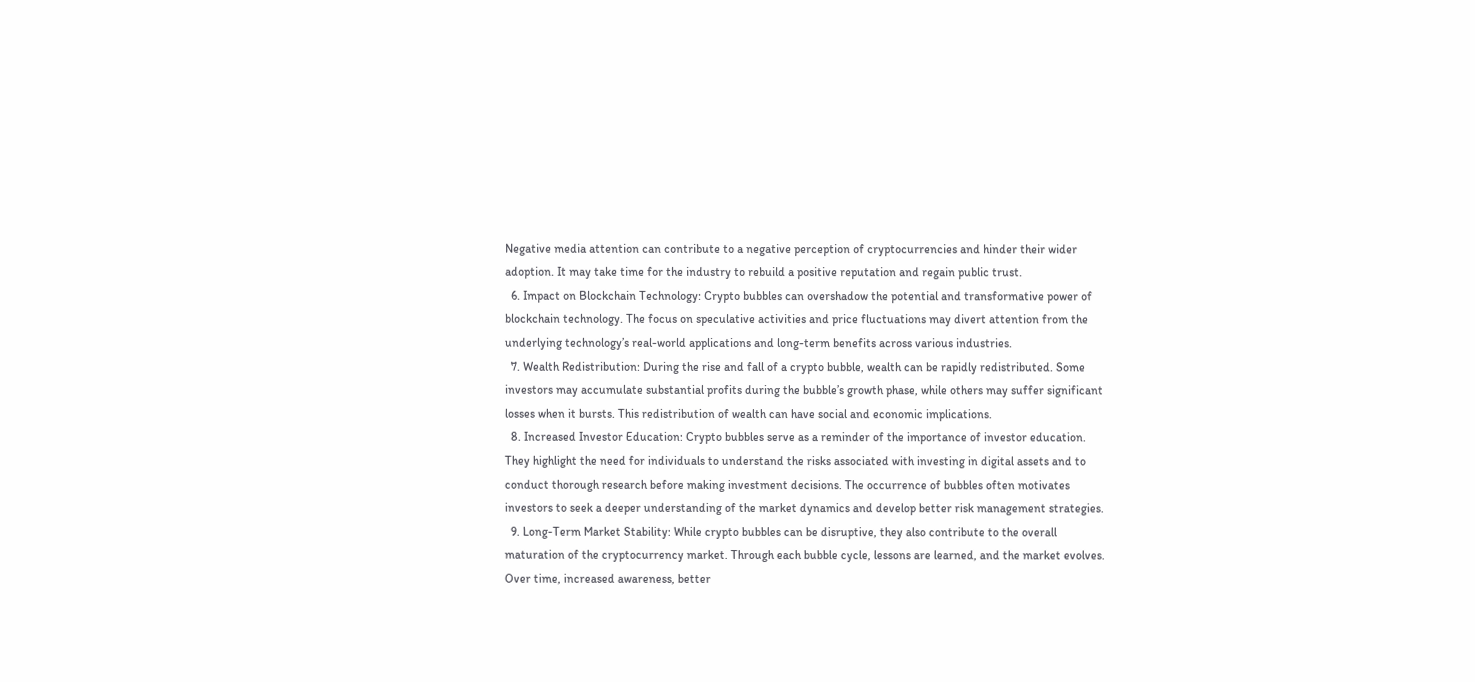Negative media attention can contribute to a negative perception of cryptocurrencies and hinder their wider adoption. It may take time for the industry to rebuild a positive reputation and regain public trust.
  6. Impact on Blockchain Technology: Crypto bubbles can overshadow the potential and transformative power of blockchain technology. The focus on speculative activities and price fluctuations may divert attention from the underlying technology’s real-world applications and long-term benefits across various industries.
  7. Wealth Redistribution: During the rise and fall of a crypto bubble, wealth can be rapidly redistributed. Some investors may accumulate substantial profits during the bubble’s growth phase, while others may suffer significant losses when it bursts. This redistribution of wealth can have social and economic implications.
  8. Increased Investor Education: Crypto bubbles serve as a reminder of the importance of investor education. They highlight the need for individuals to understand the risks associated with investing in digital assets and to conduct thorough research before making investment decisions. The occurrence of bubbles often motivates investors to seek a deeper understanding of the market dynamics and develop better risk management strategies.
  9. Long-Term Market Stability: While crypto bubbles can be disruptive, they also contribute to the overall maturation of the cryptocurrency market. Through each bubble cycle, lessons are learned, and the market evolves. Over time, increased awareness, better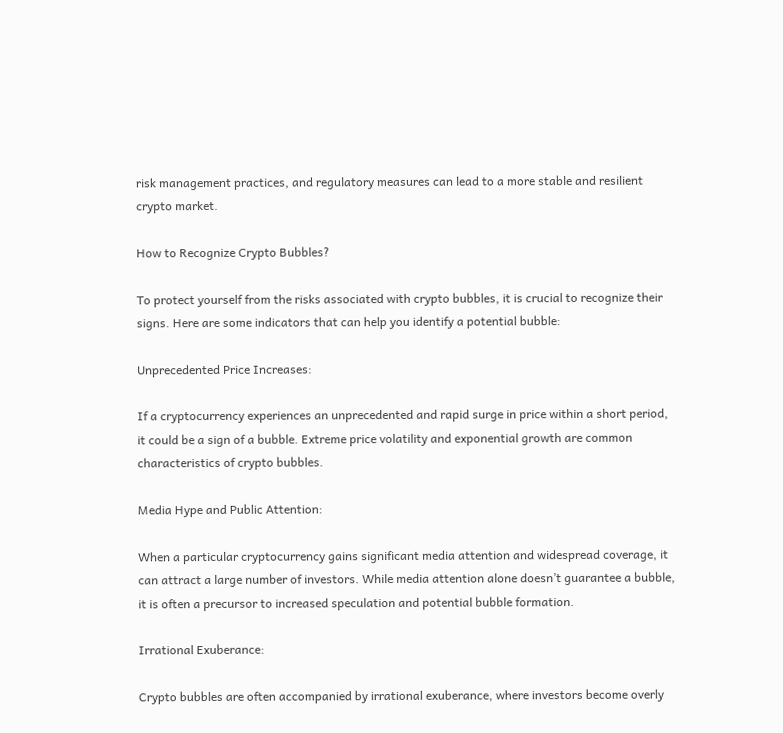risk management practices, and regulatory measures can lead to a more stable and resilient crypto market.

How to Recognize Crypto Bubbles?

To protect yourself from the risks associated with crypto bubbles, it is crucial to recognize their signs. Here are some indicators that can help you identify a potential bubble:

Unprecedented Price Increases:

If a cryptocurrency experiences an unprecedented and rapid surge in price within a short period, it could be a sign of a bubble. Extreme price volatility and exponential growth are common characteristics of crypto bubbles.

Media Hype and Public Attention:

When a particular cryptocurrency gains significant media attention and widespread coverage, it can attract a large number of investors. While media attention alone doesn’t guarantee a bubble, it is often a precursor to increased speculation and potential bubble formation.

Irrational Exuberance:

Crypto bubbles are often accompanied by irrational exuberance, where investors become overly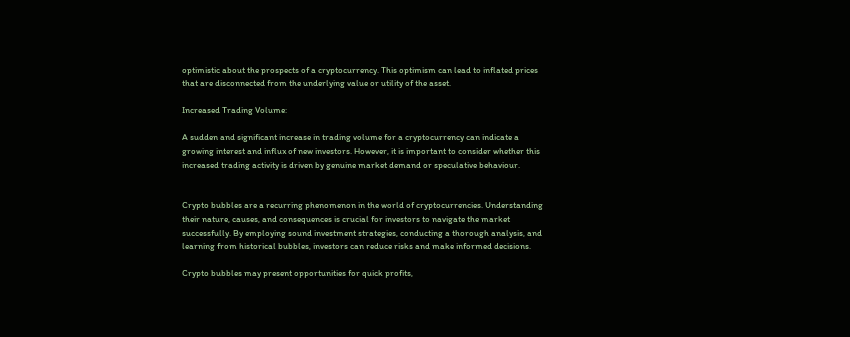optimistic about the prospects of a cryptocurrency. This optimism can lead to inflated prices that are disconnected from the underlying value or utility of the asset.

Increased Trading Volume:

A sudden and significant increase in trading volume for a cryptocurrency can indicate a growing interest and influx of new investors. However, it is important to consider whether this increased trading activity is driven by genuine market demand or speculative behaviour.


Crypto bubbles are a recurring phenomenon in the world of cryptocurrencies. Understanding their nature, causes, and consequences is crucial for investors to navigate the market successfully. By employing sound investment strategies, conducting a thorough analysis, and learning from historical bubbles, investors can reduce risks and make informed decisions.

Crypto bubbles may present opportunities for quick profits,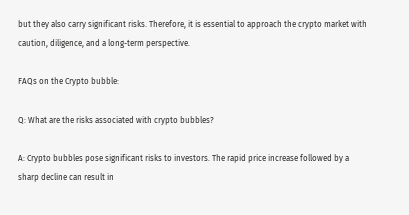but they also carry significant risks. Therefore, it is essential to approach the crypto market with caution, diligence, and a long-term perspective.

FAQs on the Crypto bubble:

Q: What are the risks associated with crypto bubbles?

A: Crypto bubbles pose significant risks to investors. The rapid price increase followed by a sharp decline can result in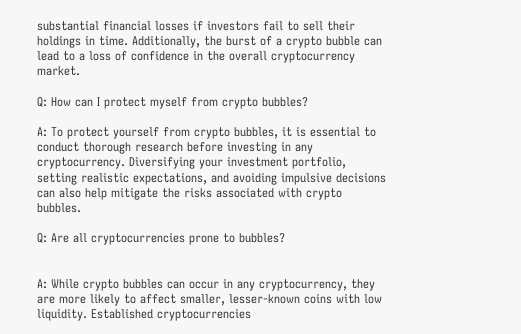substantial financial losses if investors fail to sell their holdings in time. Additionally, the burst of a crypto bubble can lead to a loss of confidence in the overall cryptocurrency market.

Q: How can I protect myself from crypto bubbles?

A: To protect yourself from crypto bubbles, it is essential to conduct thorough research before investing in any cryptocurrency. Diversifying your investment portfolio, setting realistic expectations, and avoiding impulsive decisions can also help mitigate the risks associated with crypto bubbles.

Q: Are all cryptocurrencies prone to bubbles?


A: While crypto bubbles can occur in any cryptocurrency, they are more likely to affect smaller, lesser-known coins with low liquidity. Established cryptocurrencies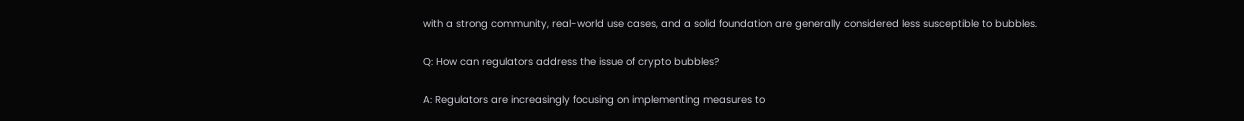with a strong community, real-world use cases, and a solid foundation are generally considered less susceptible to bubbles.

Q: How can regulators address the issue of crypto bubbles?

A: Regulators are increasingly focusing on implementing measures to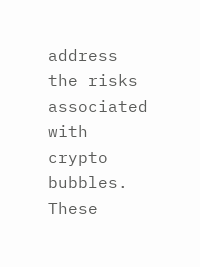address the risks associated with crypto bubbles. These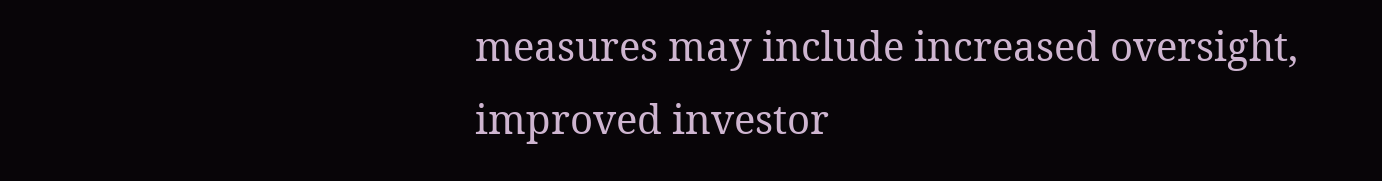measures may include increased oversight, improved investor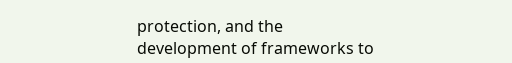protection, and the development of frameworks to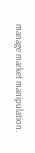manage market manipulation.